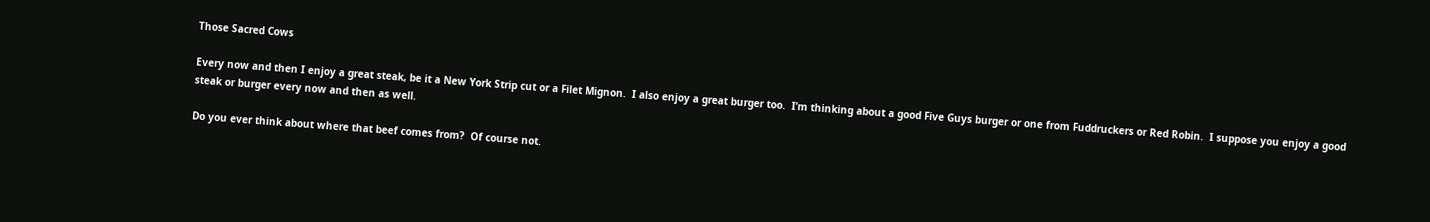Those Sacred Cows

Every now and then I enjoy a great steak, be it a New York Strip cut or a Filet Mignon.  I also enjoy a great burger too.  I’m thinking about a good Five Guys burger or one from Fuddruckers or Red Robin.  I suppose you enjoy a good steak or burger every now and then as well.

Do you ever think about where that beef comes from?  Of course not.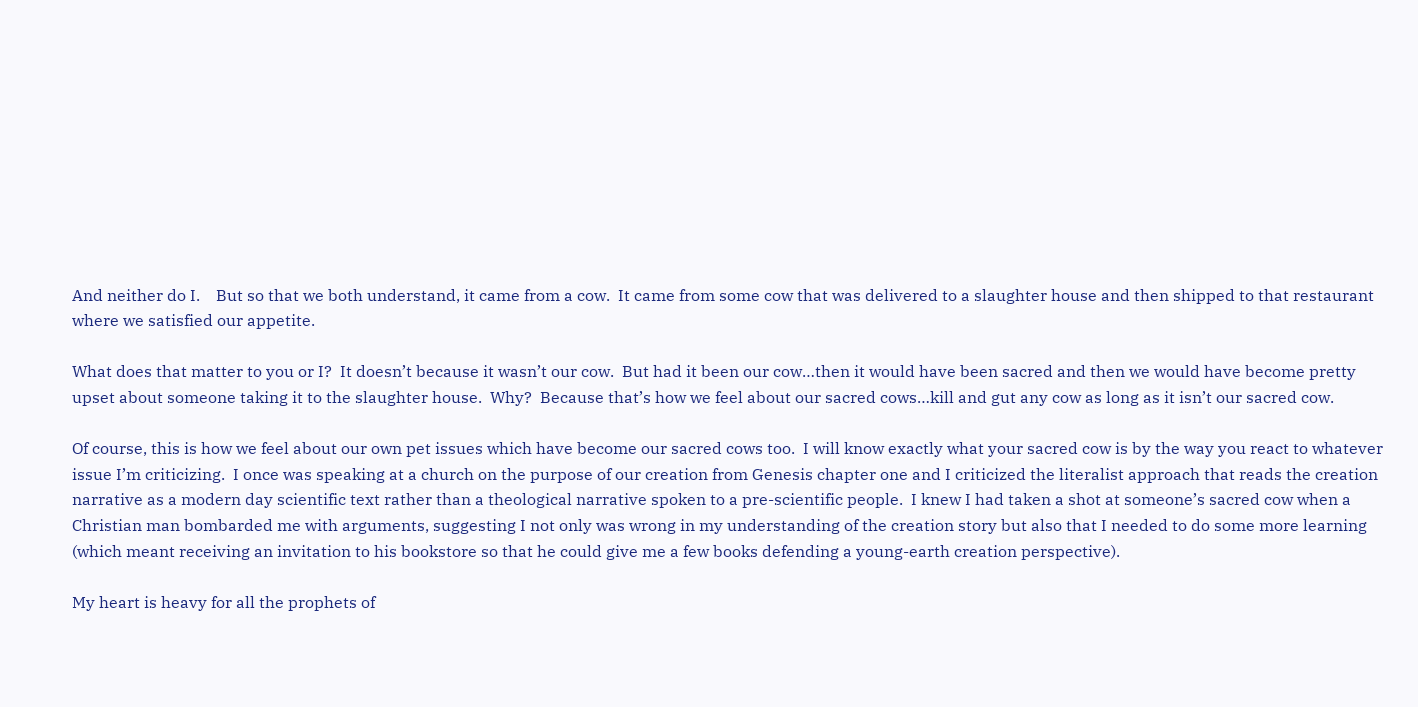And neither do I.    But so that we both understand, it came from a cow.  It came from some cow that was delivered to a slaughter house and then shipped to that restaurant where we satisfied our appetite.

What does that matter to you or I?  It doesn’t because it wasn’t our cow.  But had it been our cow…then it would have been sacred and then we would have become pretty upset about someone taking it to the slaughter house.  Why?  Because that’s how we feel about our sacred cows…kill and gut any cow as long as it isn’t our sacred cow.

Of course, this is how we feel about our own pet issues which have become our sacred cows too.  I will know exactly what your sacred cow is by the way you react to whatever issue I’m criticizing.  I once was speaking at a church on the purpose of our creation from Genesis chapter one and I criticized the literalist approach that reads the creation narrative as a modern day scientific text rather than a theological narrative spoken to a pre-scientific people.  I knew I had taken a shot at someone’s sacred cow when a Christian man bombarded me with arguments, suggesting I not only was wrong in my understanding of the creation story but also that I needed to do some more learning (which meant receiving an invitation to his bookstore so that he could give me a few books defending a young-earth creation perspective).

My heart is heavy for all the prophets of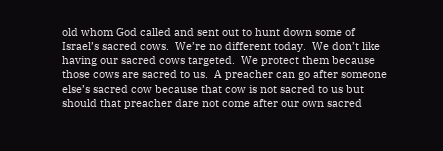old whom God called and sent out to hunt down some of Israel’s sacred cows.  We’re no different today.  We don’t like having our sacred cows targeted.  We protect them because those cows are sacred to us.  A preacher can go after someone else’s sacred cow because that cow is not sacred to us but should that preacher dare not come after our own sacred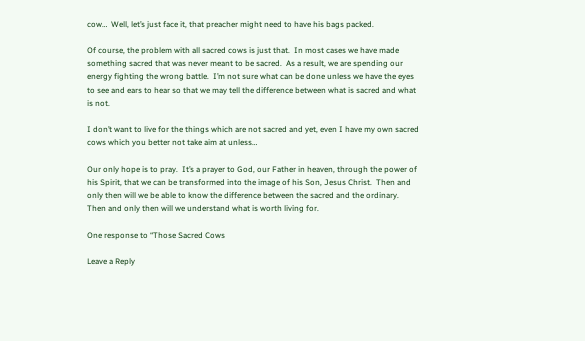cow…  Well, let’s just face it, that preacher might need to have his bags packed.

Of course, the problem with all sacred cows is just that.  In most cases we have made something sacred that was never meant to be sacred.  As a result, we are spending our energy fighting the wrong battle.  I’m not sure what can be done unless we have the eyes to see and ears to hear so that we may tell the difference between what is sacred and what is not.

I don’t want to live for the things which are not sacred and yet, even I have my own sacred cows which you better not take aim at unless…

Our only hope is to pray.  It’s a prayer to God, our Father in heaven, through the power of his Spirit, that we can be transformed into the image of his Son, Jesus Christ.  Then and only then will we be able to know the difference between the sacred and the ordinary.  Then and only then will we understand what is worth living for.

One response to “Those Sacred Cows

Leave a Reply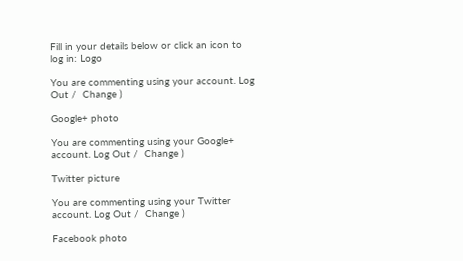Fill in your details below or click an icon to log in: Logo

You are commenting using your account. Log Out /  Change )

Google+ photo

You are commenting using your Google+ account. Log Out /  Change )

Twitter picture

You are commenting using your Twitter account. Log Out /  Change )

Facebook photo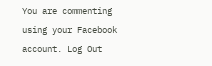You are commenting using your Facebook account. Log Out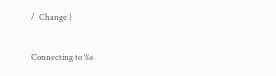/  Change )

Connecting to %s